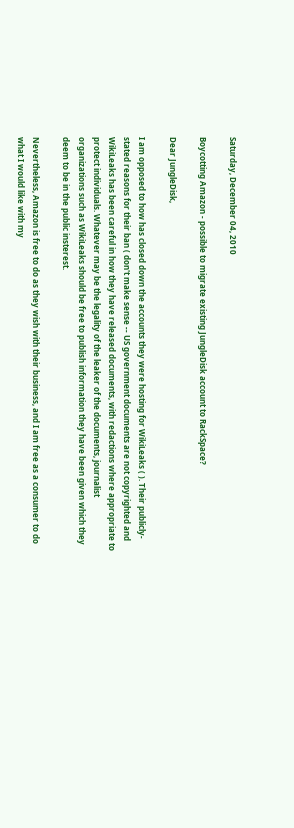Saturday, December 04, 2010

Boycotting Amazon - possible to migrate existing JungleDisk account to RackSpace?

Dear JungleDisk,

I am opposed to how has closed down the accounts they were hosting for WikiLeaks ( ). Their publicly-stated reasons for their ban ( don't make sense -- US government documents are not copyrighted and WikiLeaks has been careful in how they have released documents, with redactions where appropriate to protect individuals. Whatever may be the legality of the leaker of the documents, journalist organizations such as WikiLeaks should be free to publish information they have been given which they deem to be in the public insterest.

Nevertheless, Amazon is free to do as they wish with their business, and I am free as a consumer to do what I would like with my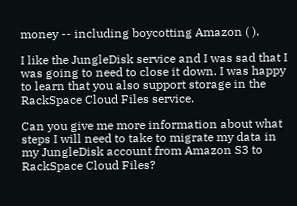money -- including boycotting Amazon ( ).

I like the JungleDisk service and I was sad that I was going to need to close it down. I was happy to learn that you also support storage in the RackSpace Cloud Files service.

Can you give me more information about what steps I will need to take to migrate my data in my JungleDisk account from Amazon S3 to RackSpace Cloud Files?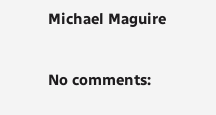Michael Maguire

No comments: